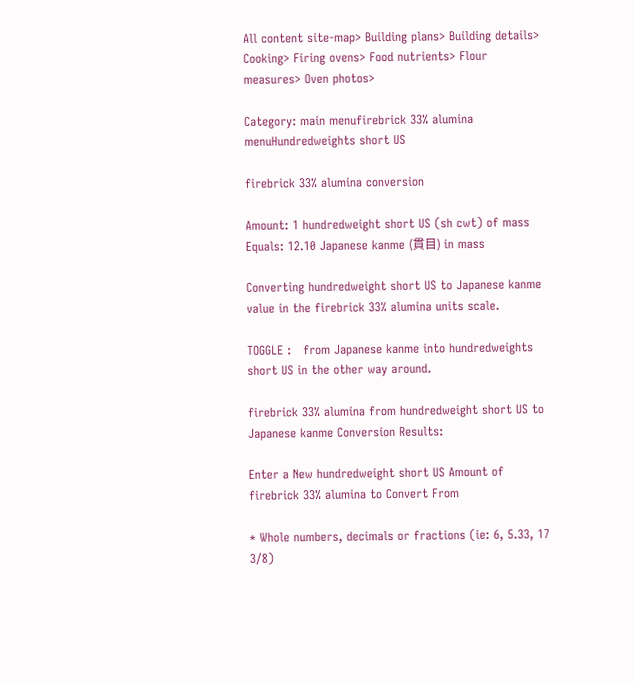All content site-map> Building plans> Building details> Cooking> Firing ovens> Food nutrients> Flour measures> Oven photos>

Category: main menufirebrick 33% alumina menuHundredweights short US

firebrick 33% alumina conversion

Amount: 1 hundredweight short US (sh cwt) of mass
Equals: 12.10 Japanese kanme (貫目) in mass

Converting hundredweight short US to Japanese kanme value in the firebrick 33% alumina units scale.

TOGGLE :   from Japanese kanme into hundredweights short US in the other way around.

firebrick 33% alumina from hundredweight short US to Japanese kanme Conversion Results:

Enter a New hundredweight short US Amount of firebrick 33% alumina to Convert From

* Whole numbers, decimals or fractions (ie: 6, 5.33, 17 3/8)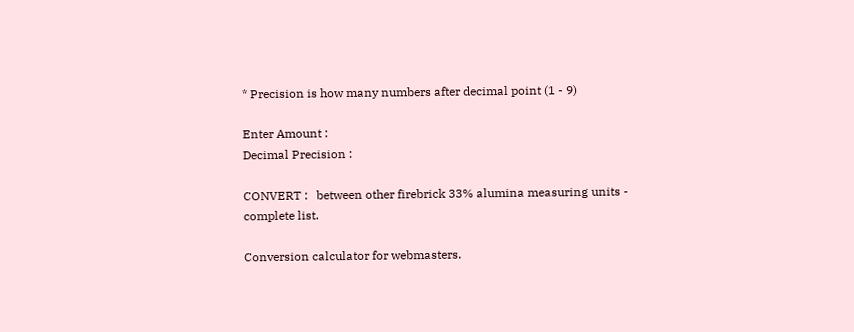* Precision is how many numbers after decimal point (1 - 9)

Enter Amount :
Decimal Precision :

CONVERT :   between other firebrick 33% alumina measuring units - complete list.

Conversion calculator for webmasters.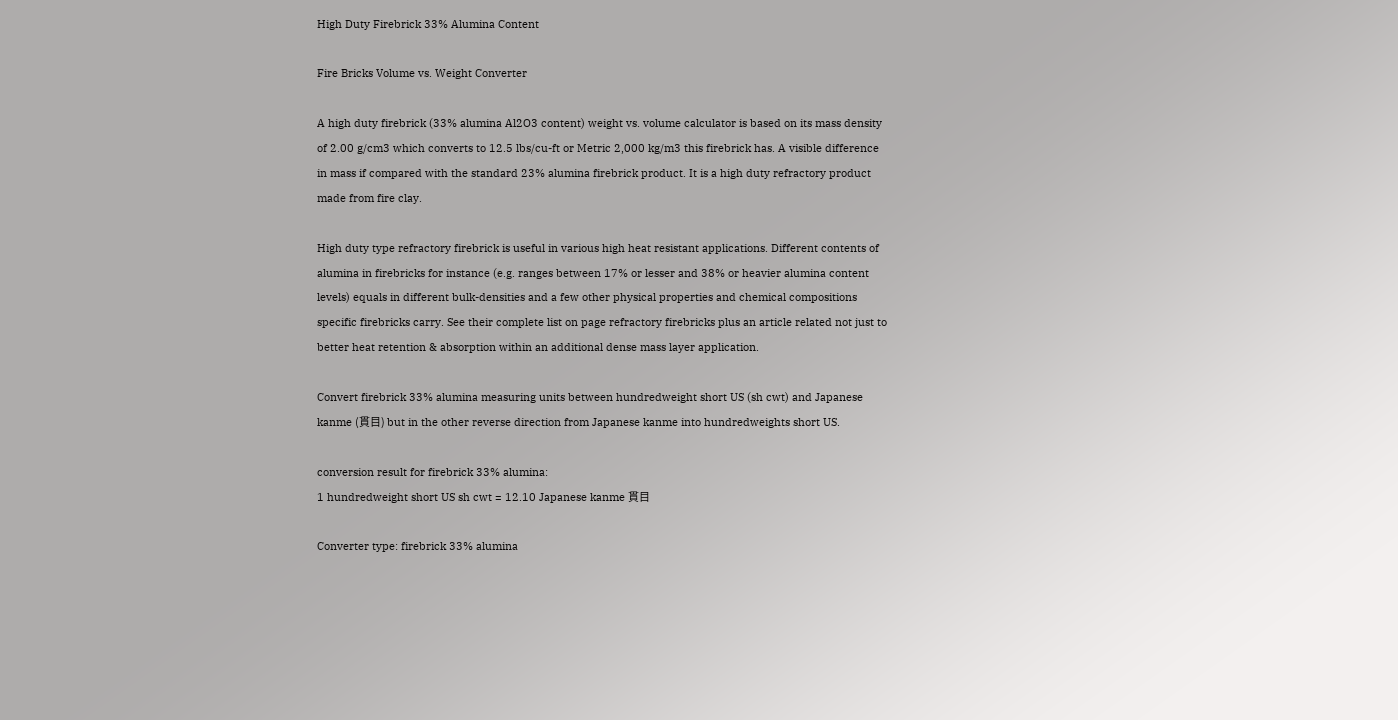High Duty Firebrick 33% Alumina Content

Fire Bricks Volume vs. Weight Converter

A high duty firebrick (33% alumina Al2O3 content) weight vs. volume calculator is based on its mass density of 2.00 g/cm3 which converts to 12.5 lbs/cu-ft or Metric 2,000 kg/m3 this firebrick has. A visible difference in mass if compared with the standard 23% alumina firebrick product. It is a high duty refractory product made from fire clay.

High duty type refractory firebrick is useful in various high heat resistant applications. Different contents of alumina in firebricks for instance (e.g. ranges between 17% or lesser and 38% or heavier alumina content levels) equals in different bulk-densities and a few other physical properties and chemical compositions specific firebricks carry. See their complete list on page refractory firebricks plus an article related not just to better heat retention & absorption within an additional dense mass layer application.

Convert firebrick 33% alumina measuring units between hundredweight short US (sh cwt) and Japanese kanme (貫目) but in the other reverse direction from Japanese kanme into hundredweights short US.

conversion result for firebrick 33% alumina:
1 hundredweight short US sh cwt = 12.10 Japanese kanme 貫目

Converter type: firebrick 33% alumina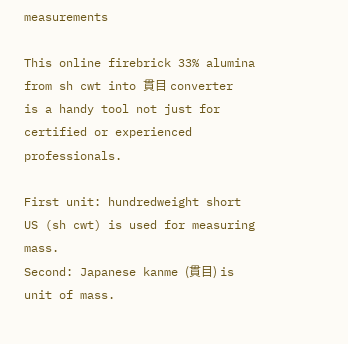measurements

This online firebrick 33% alumina from sh cwt into 貫目 converter is a handy tool not just for certified or experienced professionals.

First unit: hundredweight short US (sh cwt) is used for measuring mass.
Second: Japanese kanme (貫目) is unit of mass.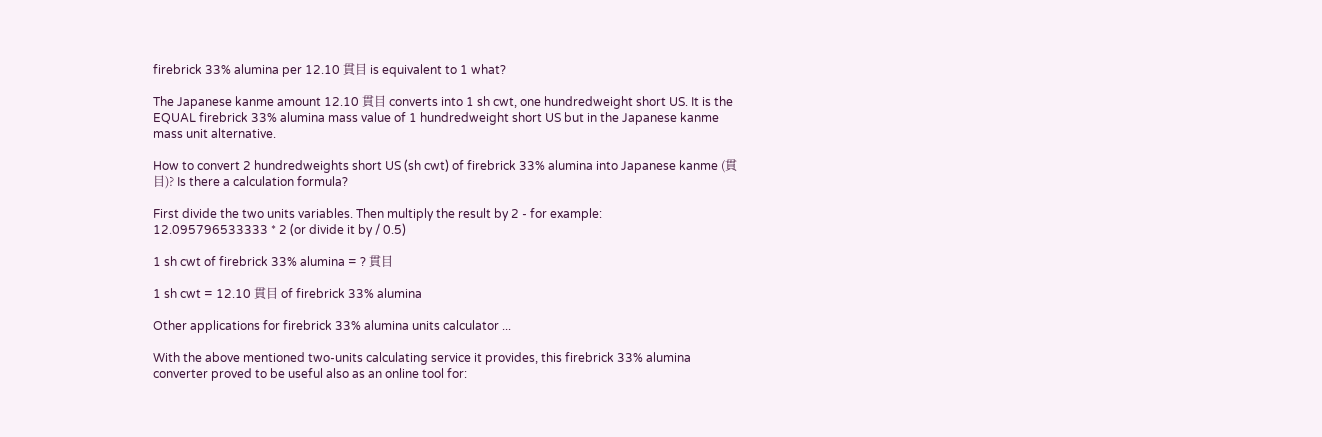firebrick 33% alumina per 12.10 貫目 is equivalent to 1 what?

The Japanese kanme amount 12.10 貫目 converts into 1 sh cwt, one hundredweight short US. It is the EQUAL firebrick 33% alumina mass value of 1 hundredweight short US but in the Japanese kanme mass unit alternative.

How to convert 2 hundredweights short US (sh cwt) of firebrick 33% alumina into Japanese kanme (貫目)? Is there a calculation formula?

First divide the two units variables. Then multiply the result by 2 - for example:
12.095796533333 * 2 (or divide it by / 0.5)

1 sh cwt of firebrick 33% alumina = ? 貫目

1 sh cwt = 12.10 貫目 of firebrick 33% alumina

Other applications for firebrick 33% alumina units calculator ...

With the above mentioned two-units calculating service it provides, this firebrick 33% alumina converter proved to be useful also as an online tool for: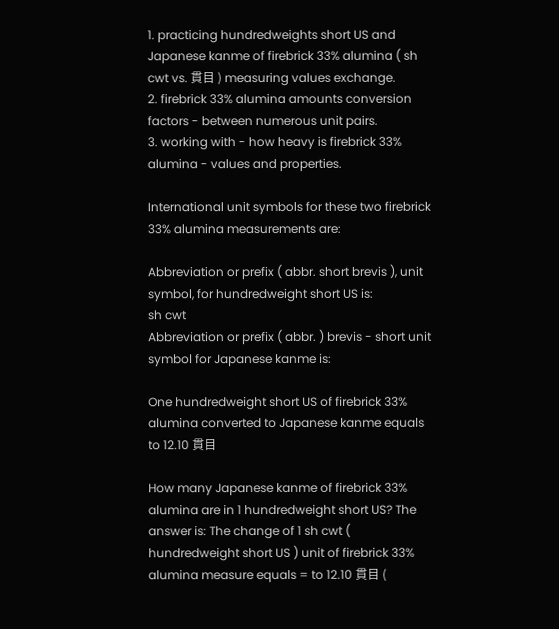1. practicing hundredweights short US and Japanese kanme of firebrick 33% alumina ( sh cwt vs. 貫目 ) measuring values exchange.
2. firebrick 33% alumina amounts conversion factors - between numerous unit pairs.
3. working with - how heavy is firebrick 33% alumina - values and properties.

International unit symbols for these two firebrick 33% alumina measurements are:

Abbreviation or prefix ( abbr. short brevis ), unit symbol, for hundredweight short US is:
sh cwt
Abbreviation or prefix ( abbr. ) brevis - short unit symbol for Japanese kanme is:

One hundredweight short US of firebrick 33% alumina converted to Japanese kanme equals to 12.10 貫目

How many Japanese kanme of firebrick 33% alumina are in 1 hundredweight short US? The answer is: The change of 1 sh cwt ( hundredweight short US ) unit of firebrick 33% alumina measure equals = to 12.10 貫目 (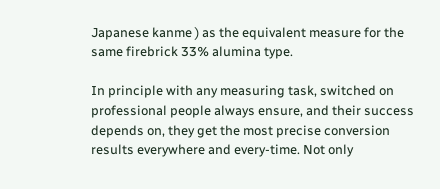Japanese kanme ) as the equivalent measure for the same firebrick 33% alumina type.

In principle with any measuring task, switched on professional people always ensure, and their success depends on, they get the most precise conversion results everywhere and every-time. Not only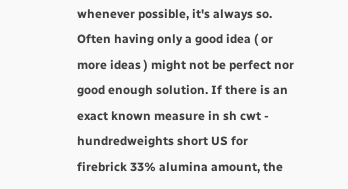whenever possible, it's always so. Often having only a good idea ( or more ideas ) might not be perfect nor good enough solution. If there is an exact known measure in sh cwt - hundredweights short US for firebrick 33% alumina amount, the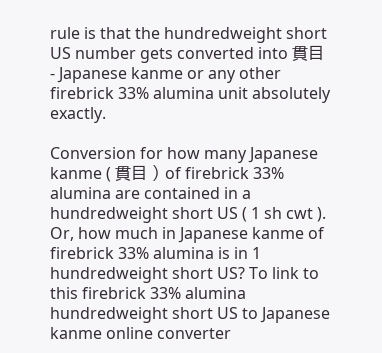rule is that the hundredweight short US number gets converted into 貫目 - Japanese kanme or any other firebrick 33% alumina unit absolutely exactly.

Conversion for how many Japanese kanme ( 貫目 ) of firebrick 33% alumina are contained in a hundredweight short US ( 1 sh cwt ). Or, how much in Japanese kanme of firebrick 33% alumina is in 1 hundredweight short US? To link to this firebrick 33% alumina hundredweight short US to Japanese kanme online converter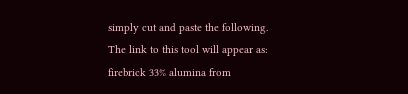simply cut and paste the following.
The link to this tool will appear as: firebrick 33% alumina from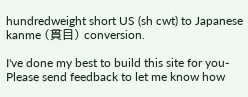hundredweight short US (sh cwt) to Japanese kanme (貫目) conversion.

I've done my best to build this site for you- Please send feedback to let me know how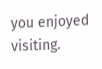you enjoyed visiting.